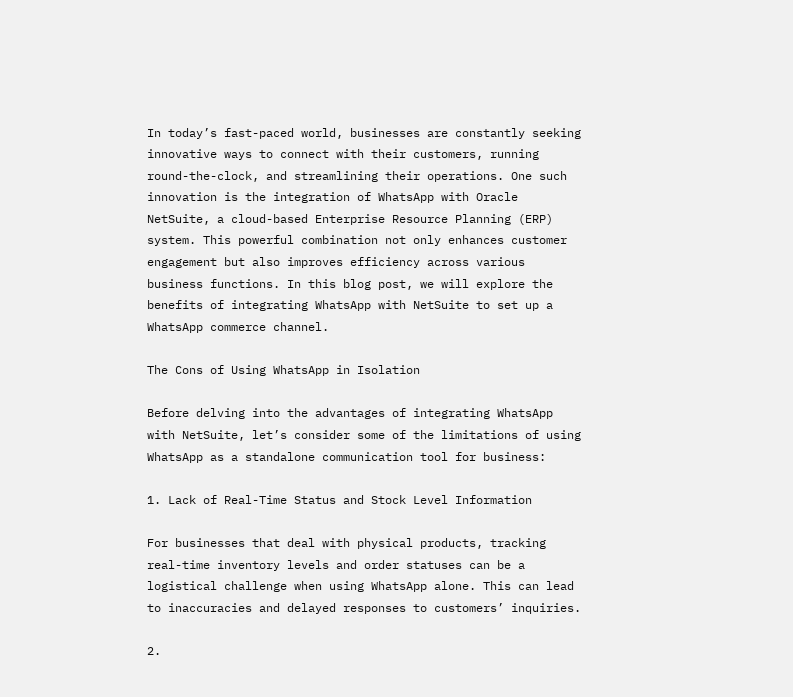In today’s fast-paced world, businesses are constantly seeking innovative ways to connect with their customers, running round-the-clock, and streamlining their operations. One such innovation is the integration of WhatsApp with Oracle NetSuite, a cloud-based Enterprise Resource Planning (ERP) system. This powerful combination not only enhances customer engagement but also improves efficiency across various business functions. In this blog post, we will explore the benefits of integrating WhatsApp with NetSuite to set up a WhatsApp commerce channel.

The Cons of Using WhatsApp in Isolation

Before delving into the advantages of integrating WhatsApp with NetSuite, let’s consider some of the limitations of using WhatsApp as a standalone communication tool for business:

1. Lack of Real-Time Status and Stock Level Information

For businesses that deal with physical products, tracking real-time inventory levels and order statuses can be a logistical challenge when using WhatsApp alone. This can lead to inaccuracies and delayed responses to customers’ inquiries.

2.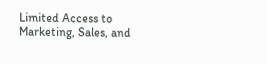Limited Access to Marketing, Sales, and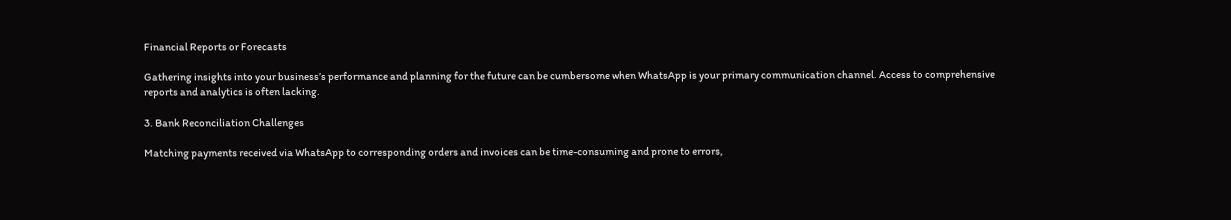Financial Reports or Forecasts

Gathering insights into your business’s performance and planning for the future can be cumbersome when WhatsApp is your primary communication channel. Access to comprehensive reports and analytics is often lacking.

3. Bank Reconciliation Challenges

Matching payments received via WhatsApp to corresponding orders and invoices can be time-consuming and prone to errors,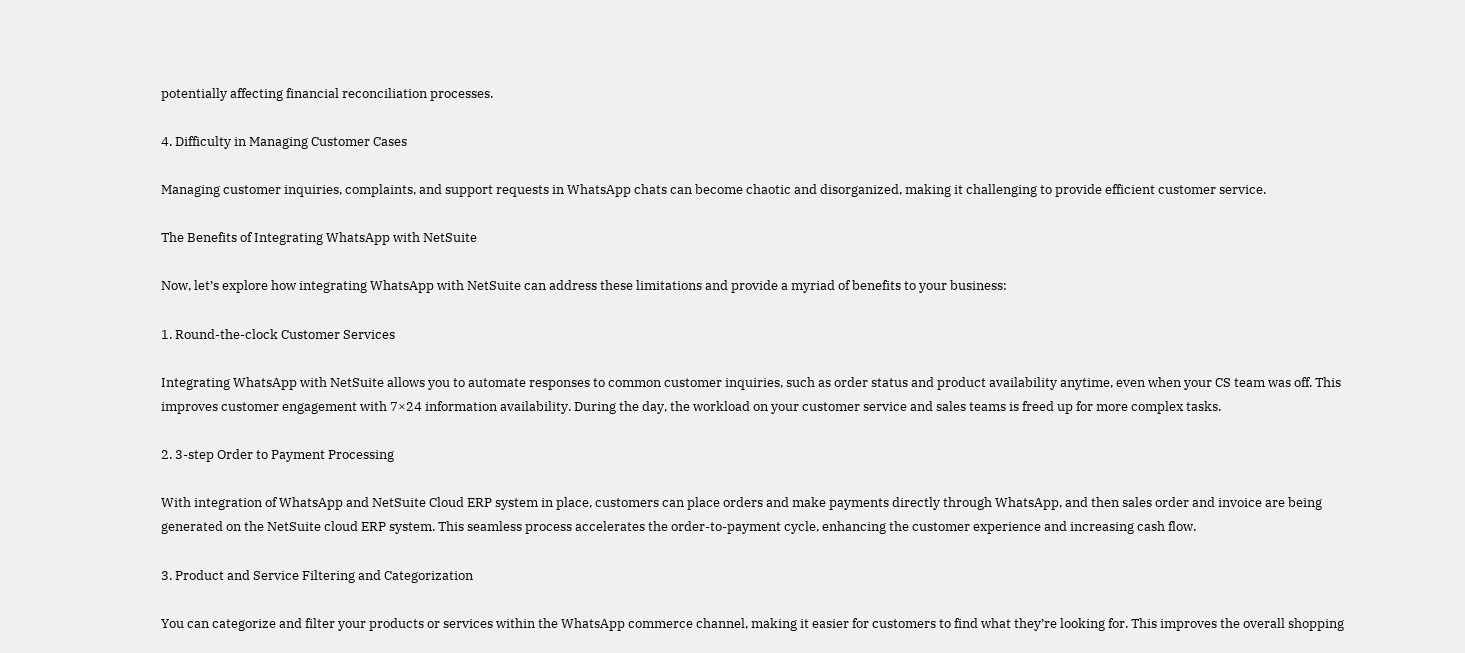potentially affecting financial reconciliation processes.

4. Difficulty in Managing Customer Cases

Managing customer inquiries, complaints, and support requests in WhatsApp chats can become chaotic and disorganized, making it challenging to provide efficient customer service.

The Benefits of Integrating WhatsApp with NetSuite

Now, let’s explore how integrating WhatsApp with NetSuite can address these limitations and provide a myriad of benefits to your business:

1. Round-the-clock Customer Services

Integrating WhatsApp with NetSuite allows you to automate responses to common customer inquiries, such as order status and product availability anytime, even when your CS team was off. This improves customer engagement with 7×24 information availability. During the day, the workload on your customer service and sales teams is freed up for more complex tasks.

2. 3-step Order to Payment Processing

With integration of WhatsApp and NetSuite Cloud ERP system in place, customers can place orders and make payments directly through WhatsApp, and then sales order and invoice are being generated on the NetSuite cloud ERP system. This seamless process accelerates the order-to-payment cycle, enhancing the customer experience and increasing cash flow.

3. Product and Service Filtering and Categorization

You can categorize and filter your products or services within the WhatsApp commerce channel, making it easier for customers to find what they’re looking for. This improves the overall shopping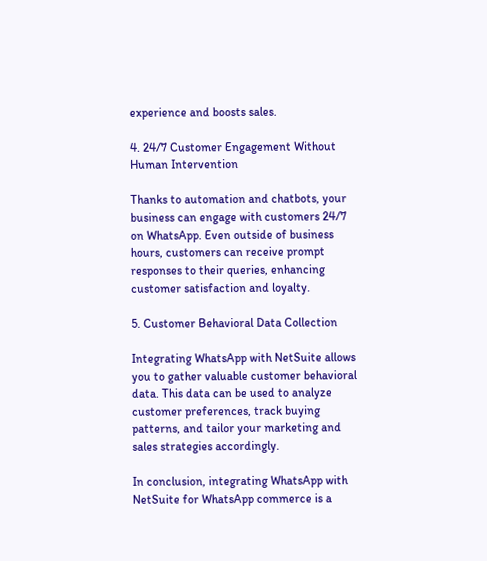experience and boosts sales.

4. 24/7 Customer Engagement Without Human Intervention

Thanks to automation and chatbots, your business can engage with customers 24/7 on WhatsApp. Even outside of business hours, customers can receive prompt responses to their queries, enhancing customer satisfaction and loyalty.

5. Customer Behavioral Data Collection

Integrating WhatsApp with NetSuite allows you to gather valuable customer behavioral data. This data can be used to analyze customer preferences, track buying patterns, and tailor your marketing and sales strategies accordingly.

In conclusion, integrating WhatsApp with NetSuite for WhatsApp commerce is a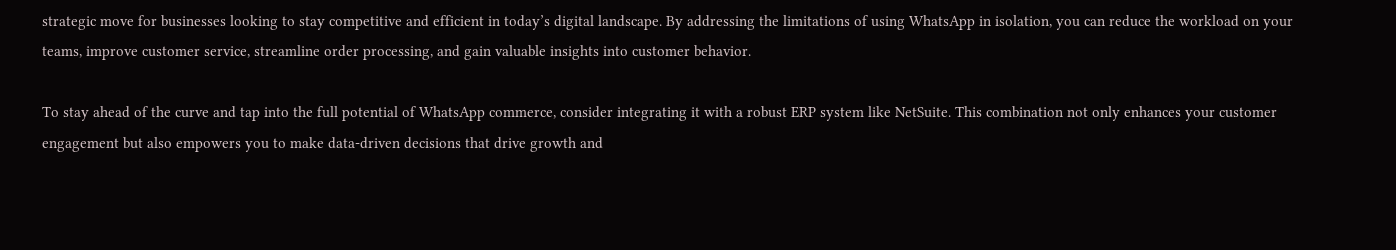strategic move for businesses looking to stay competitive and efficient in today’s digital landscape. By addressing the limitations of using WhatsApp in isolation, you can reduce the workload on your teams, improve customer service, streamline order processing, and gain valuable insights into customer behavior.

To stay ahead of the curve and tap into the full potential of WhatsApp commerce, consider integrating it with a robust ERP system like NetSuite. This combination not only enhances your customer engagement but also empowers you to make data-driven decisions that drive growth and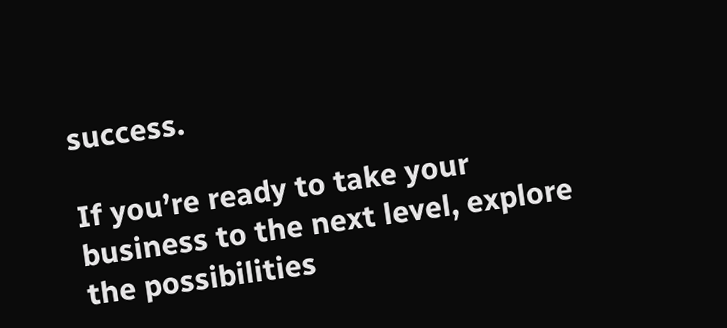success.

If you’re ready to take your business to the next level, explore the possibilities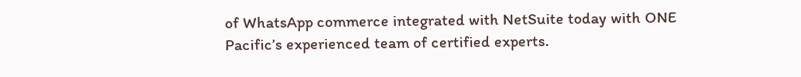of WhatsApp commerce integrated with NetSuite today with ONE Pacific’s experienced team of certified experts.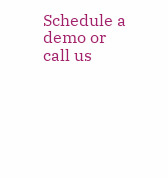Schedule a demo or call us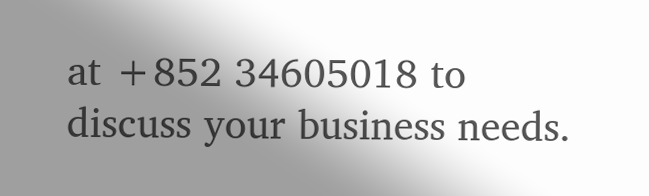at +852 34605018 to discuss your business needs.